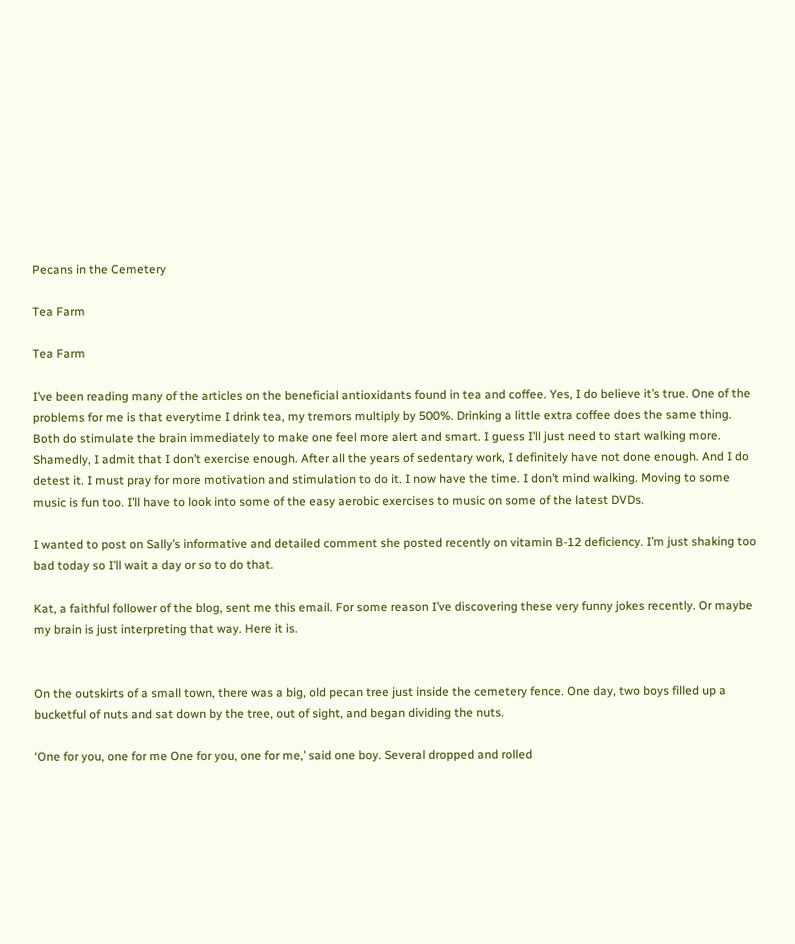Pecans in the Cemetery

Tea Farm

Tea Farm

I’ve been reading many of the articles on the beneficial antioxidants found in tea and coffee. Yes, I do believe it’s true. One of the problems for me is that everytime I drink tea, my tremors multiply by 500%. Drinking a little extra coffee does the same thing. Both do stimulate the brain immediately to make one feel more alert and smart. I guess I’ll just need to start walking more. Shamedly, I admit that I don’t exercise enough. After all the years of sedentary work, I definitely have not done enough. And I do detest it. I must pray for more motivation and stimulation to do it. I now have the time. I don’t mind walking. Moving to some music is fun too. I’ll have to look into some of the easy aerobic exercises to music on some of the latest DVDs.

I wanted to post on Sally’s informative and detailed comment she posted recently on vitamin B-12 deficiency. I’m just shaking too bad today so I’ll wait a day or so to do that.

Kat, a faithful follower of the blog, sent me this email. For some reason I’ve discovering these very funny jokes recently. Or maybe my brain is just interpreting that way. Here it is.


On the outskirts of a small town, there was a big, old pecan tree just inside the cemetery fence. One day, two boys filled up a bucketful of nuts and sat down by the tree, out of sight, and began dividing the nuts.

‘One for you, one for me One for you, one for me,’ said one boy. Several dropped and rolled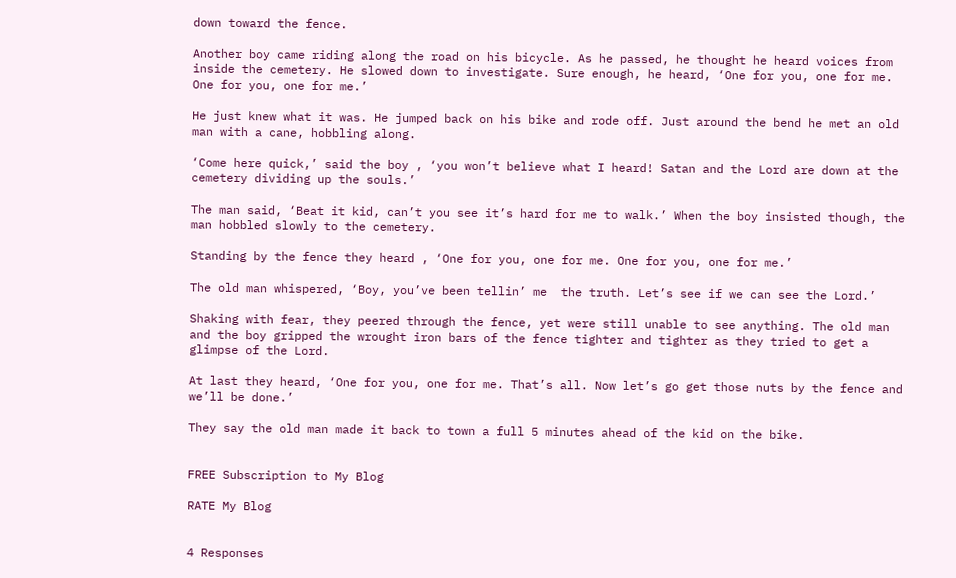down toward the fence.

Another boy came riding along the road on his bicycle. As he passed, he thought he heard voices from inside the cemetery. He slowed down to investigate. Sure enough, he heard, ‘One for you, one for me. One for you, one for me.’

He just knew what it was. He jumped back on his bike and rode off. Just around the bend he met an old man with a cane, hobbling along.

‘Come here quick,’ said the boy , ‘you won’t believe what I heard! Satan and the Lord are down at the cemetery dividing up the souls.’

The man said, ‘Beat it kid, can’t you see it’s hard for me to walk.’ When the boy insisted though, the man hobbled slowly to the cemetery.

Standing by the fence they heard , ‘One for you, one for me. One for you, one for me.’

The old man whispered, ‘Boy, you’ve been tellin’ me  the truth. Let’s see if we can see the Lord.’

Shaking with fear, they peered through the fence, yet were still unable to see anything. The old man and the boy gripped the wrought iron bars of the fence tighter and tighter as they tried to get a glimpse of the Lord.

At last they heard, ‘One for you, one for me. That’s all. Now let’s go get those nuts by the fence and we’ll be done.’

They say the old man made it back to town a full 5 minutes ahead of the kid on the bike.


FREE Subscription to My Blog

RATE My Blog


4 Responses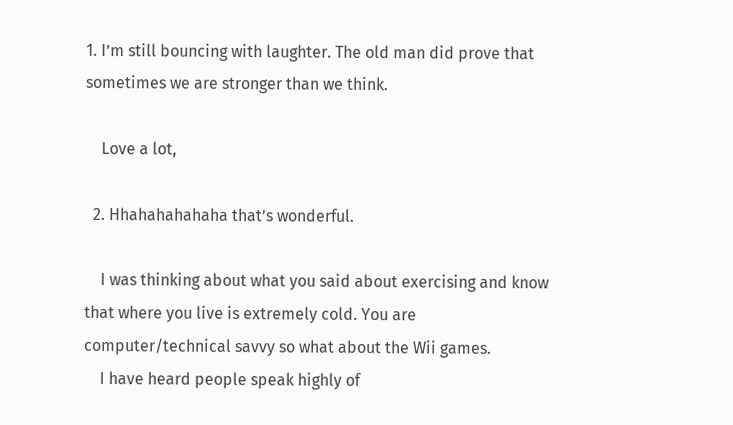1. I’m still bouncing with laughter. The old man did prove that sometimes we are stronger than we think.

    Love a lot,

  2. Hhahahahahaha that’s wonderful.

    I was thinking about what you said about exercising and know that where you live is extremely cold. You are computer/technical savvy so what about the Wii games.
    I have heard people speak highly of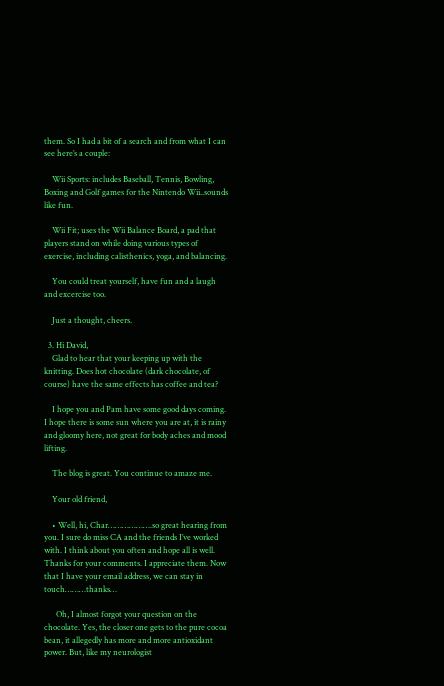them. So I had a bit of a search and from what I can see here’s a couple:

    Wii Sports: includes Baseball, Tennis, Bowling, Boxing and Golf games for the Nintendo Wii..sounds like fun.

    Wii Fit; uses the Wii Balance Board, a pad that players stand on while doing various types of exercise, including calisthenics, yoga, and balancing.

    You could treat yourself, have fun and a laugh and excercise too.

    Just a thought, cheers.

  3. Hi David,
    Glad to hear that your keeping up with the knitting. Does hot chocolate (dark chocolate, of course) have the same effects has coffee and tea?

    I hope you and Pam have some good days coming. I hope there is some sun where you are at, it is rainy and gloomy here, not great for body aches and mood lifting.

    The blog is great. You continue to amaze me.

    Your old friend,

    • Well, hi, Char……………….so great hearing from you. I sure do miss CA and the friends I’ve worked with. I think about you often and hope all is well. Thanks for your comments. I appreciate them. Now that I have your email address, we can stay in touch………thanks…

      Oh, I almost forgot your question on the chocolate. Yes, the closer one gets to the pure cocoa bean, it allegedly has more and more antioxidant power. But, like my neurologist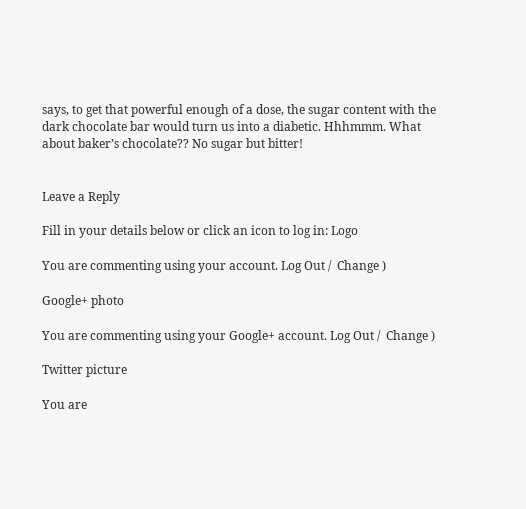says, to get that powerful enough of a dose, the sugar content with the dark chocolate bar would turn us into a diabetic. Hhhmmm. What about baker’s chocolate?? No sugar but bitter!


Leave a Reply

Fill in your details below or click an icon to log in: Logo

You are commenting using your account. Log Out /  Change )

Google+ photo

You are commenting using your Google+ account. Log Out /  Change )

Twitter picture

You are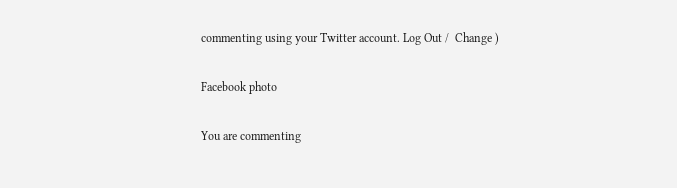commenting using your Twitter account. Log Out /  Change )

Facebook photo

You are commenting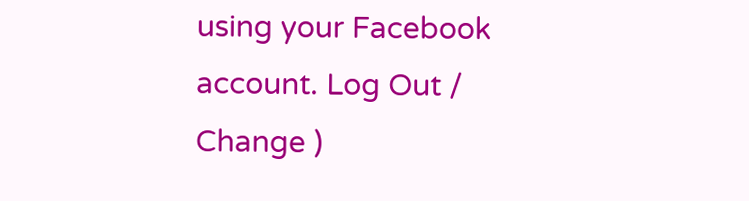using your Facebook account. Log Out /  Change )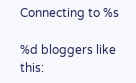Connecting to %s

%d bloggers like this: